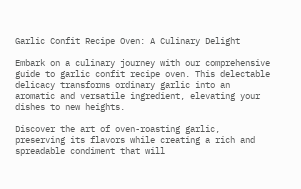Garlic Confit Recipe Oven: A Culinary Delight

Embark on a culinary journey with our comprehensive guide to garlic confit recipe oven. This delectable delicacy transforms ordinary garlic into an aromatic and versatile ingredient, elevating your dishes to new heights.

Discover the art of oven-roasting garlic, preserving its flavors while creating a rich and spreadable condiment that will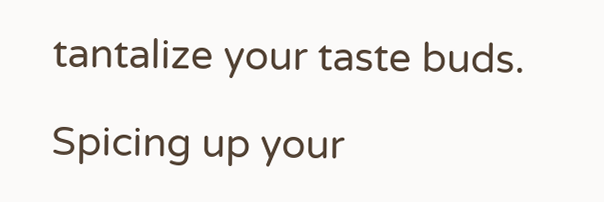tantalize your taste buds.

Spicing up your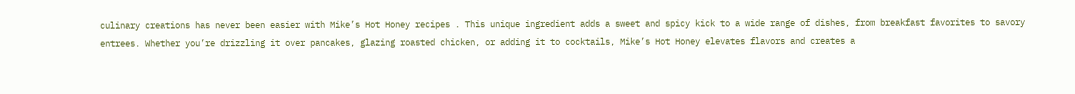culinary creations has never been easier with Mike’s Hot Honey recipes . This unique ingredient adds a sweet and spicy kick to a wide range of dishes, from breakfast favorites to savory entrees. Whether you’re drizzling it over pancakes, glazing roasted chicken, or adding it to cocktails, Mike’s Hot Honey elevates flavors and creates a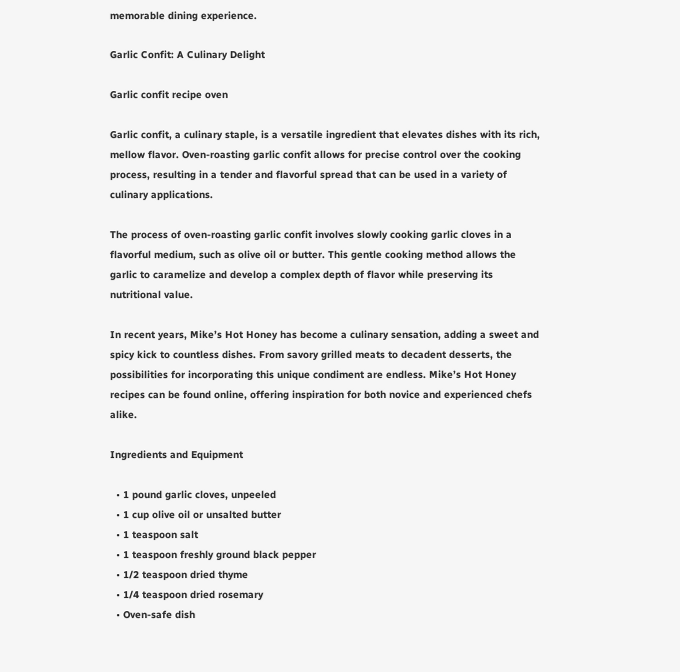memorable dining experience.

Garlic Confit: A Culinary Delight

Garlic confit recipe oven

Garlic confit, a culinary staple, is a versatile ingredient that elevates dishes with its rich, mellow flavor. Oven-roasting garlic confit allows for precise control over the cooking process, resulting in a tender and flavorful spread that can be used in a variety of culinary applications.

The process of oven-roasting garlic confit involves slowly cooking garlic cloves in a flavorful medium, such as olive oil or butter. This gentle cooking method allows the garlic to caramelize and develop a complex depth of flavor while preserving its nutritional value.

In recent years, Mike’s Hot Honey has become a culinary sensation, adding a sweet and spicy kick to countless dishes. From savory grilled meats to decadent desserts, the possibilities for incorporating this unique condiment are endless. Mike’s Hot Honey recipes can be found online, offering inspiration for both novice and experienced chefs alike.

Ingredients and Equipment

  • 1 pound garlic cloves, unpeeled
  • 1 cup olive oil or unsalted butter
  • 1 teaspoon salt
  • 1 teaspoon freshly ground black pepper
  • 1/2 teaspoon dried thyme
  • 1/4 teaspoon dried rosemary
  • Oven-safe dish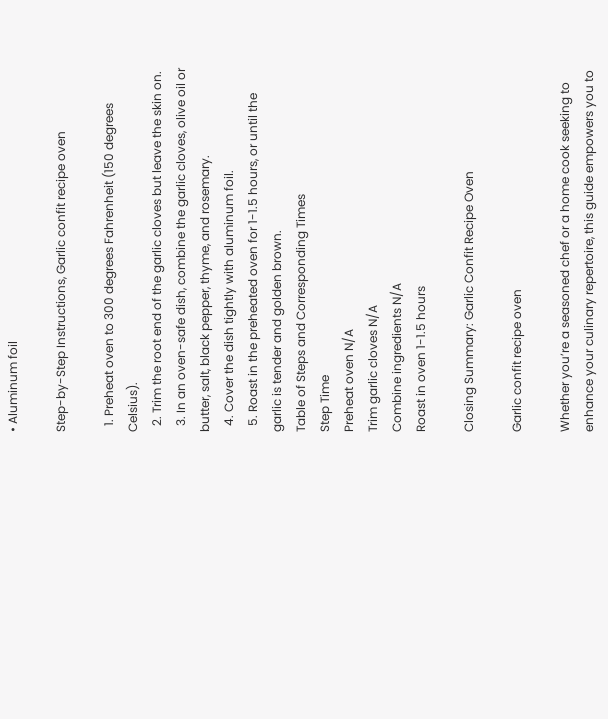• Aluminum foil

Step-by-Step Instructions, Garlic confit recipe oven

  1. Preheat oven to 300 degrees Fahrenheit (150 degrees Celsius).
  2. Trim the root end of the garlic cloves but leave the skin on.
  3. In an oven-safe dish, combine the garlic cloves, olive oil or butter, salt, black pepper, thyme, and rosemary.
  4. Cover the dish tightly with aluminum foil.
  5. Roast in the preheated oven for 1-1.5 hours, or until the garlic is tender and golden brown.
Table of Steps and Corresponding Times
Step Time
Preheat oven N/A
Trim garlic cloves N/A
Combine ingredients N/A
Roast in oven 1-1.5 hours

Closing Summary: Garlic Confit Recipe Oven

Garlic confit recipe oven

Whether you’re a seasoned chef or a home cook seeking to enhance your culinary repertoire, this guide empowers you to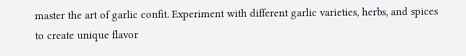master the art of garlic confit. Experiment with different garlic varieties, herbs, and spices to create unique flavor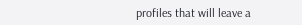profiles that will leave a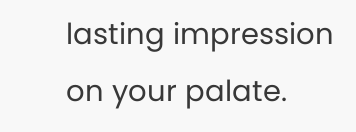lasting impression on your palate.